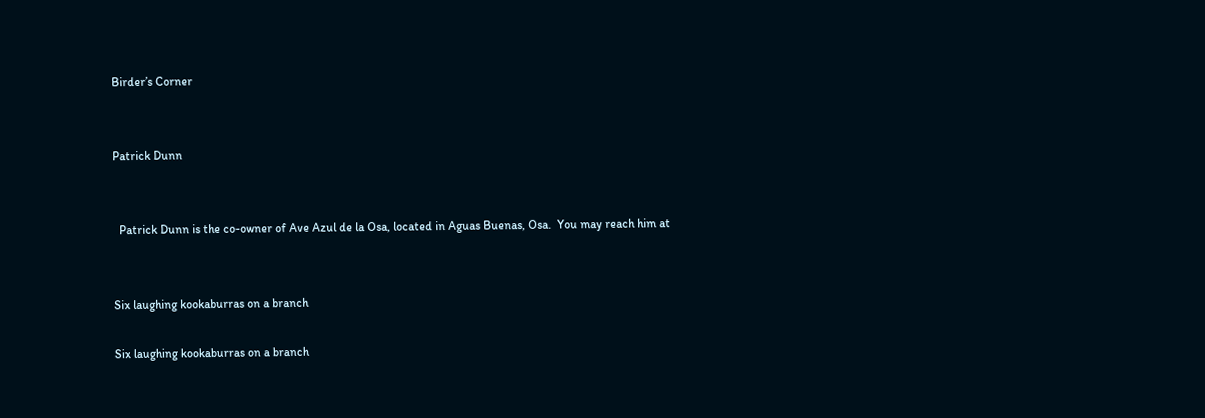Birder’s Corner


Patrick Dunn


  Patrick Dunn is the co-owner of Ave Azul de la Osa, located in Aguas Buenas, Osa.  You may reach him at


Six laughing kookaburras on a branch

Six laughing kookaburras on a branch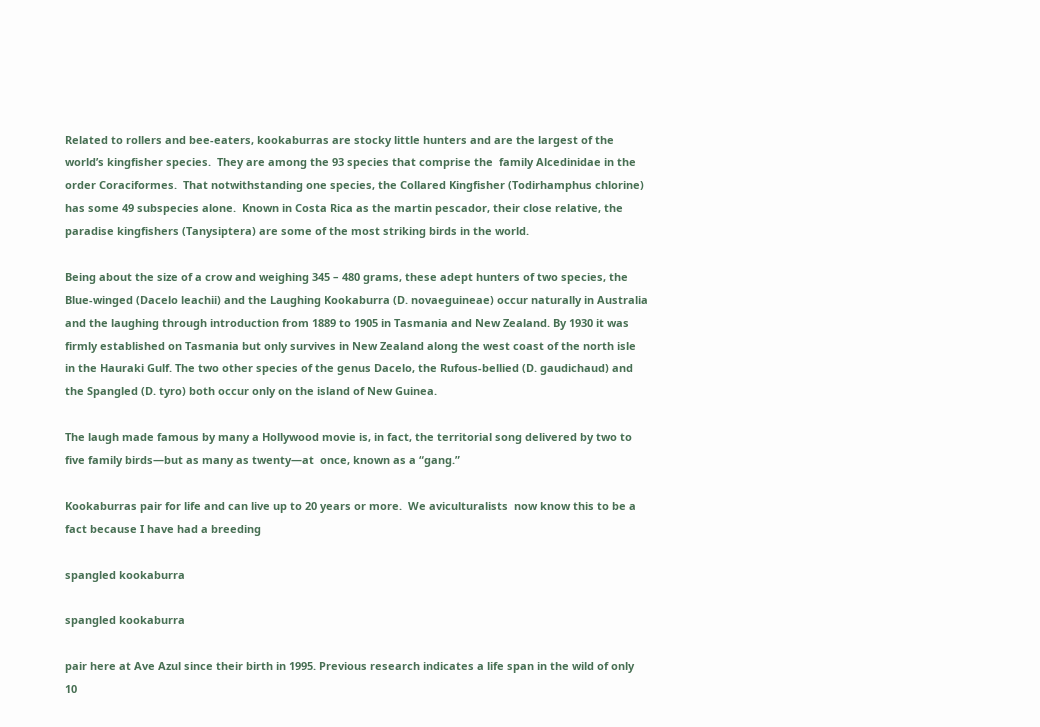Related to rollers and bee-eaters, kookaburras are stocky little hunters and are the largest of the world’s kingfisher species.  They are among the 93 species that comprise the  family Alcedinidae in the order Coraciformes.  That notwithstanding one species, the Collared Kingfisher (Todirhamphus chlorine) has some 49 subspecies alone.  Known in Costa Rica as the martin pescador, their close relative, the paradise kingfishers (Tanysiptera) are some of the most striking birds in the world.

Being about the size of a crow and weighing 345 – 480 grams, these adept hunters of two species, the Blue-winged (Dacelo leachii) and the Laughing Kookaburra (D. novaeguineae) occur naturally in Australia and the laughing through introduction from 1889 to 1905 in Tasmania and New Zealand. By 1930 it was firmly established on Tasmania but only survives in New Zealand along the west coast of the north isle in the Hauraki Gulf. The two other species of the genus Dacelo, the Rufous-bellied (D. gaudichaud) and the Spangled (D. tyro) both occur only on the island of New Guinea.

The laugh made famous by many a Hollywood movie is, in fact, the territorial song delivered by two to five family birds—but as many as twenty—at  once, known as a “gang.”

Kookaburras pair for life and can live up to 20 years or more.  We aviculturalists  now know this to be a fact because I have had a breeding

spangled kookaburra

spangled kookaburra

pair here at Ave Azul since their birth in 1995. Previous research indicates a life span in the wild of only 10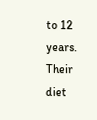to 12 years. Their diet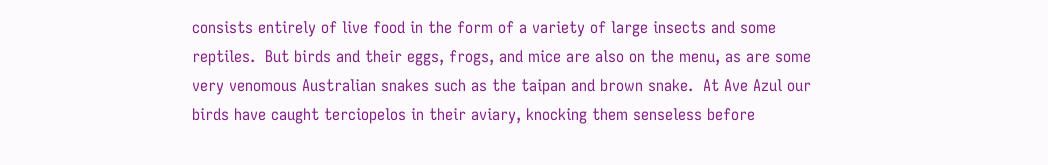consists entirely of live food in the form of a variety of large insects and some reptiles.  But birds and their eggs, frogs, and mice are also on the menu, as are some very venomous Australian snakes such as the taipan and brown snake.  At Ave Azul our birds have caught terciopelos in their aviary, knocking them senseless before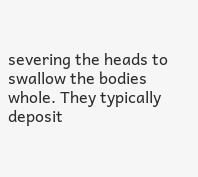severing the heads to swallow the bodies whole. They typically deposit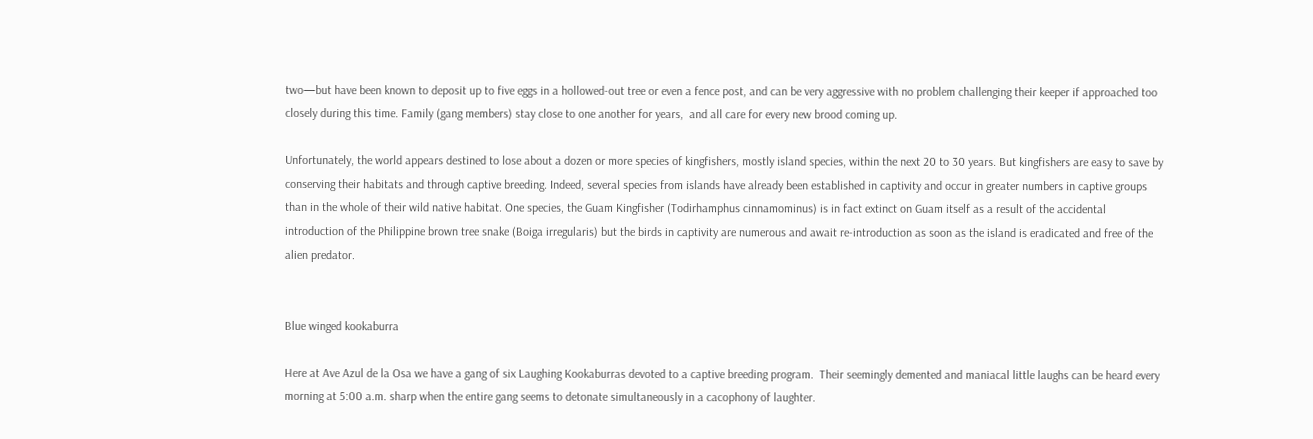two—but have been known to deposit up to five eggs in a hollowed-out tree or even a fence post, and can be very aggressive with no problem challenging their keeper if approached too closely during this time. Family (gang members) stay close to one another for years,  and all care for every new brood coming up.

Unfortunately, the world appears destined to lose about a dozen or more species of kingfishers, mostly island species, within the next 20 to 30 years. But kingfishers are easy to save by conserving their habitats and through captive breeding. Indeed, several species from islands have already been established in captivity and occur in greater numbers in captive groups than in the whole of their wild native habitat. One species, the Guam Kingfisher (Todirhamphus cinnamominus) is in fact extinct on Guam itself as a result of the accidental introduction of the Philippine brown tree snake (Boiga irregularis) but the birds in captivity are numerous and await re-introduction as soon as the island is eradicated and free of the alien predator.


Blue winged kookaburra

Here at Ave Azul de la Osa we have a gang of six Laughing Kookaburras devoted to a captive breeding program.  Their seemingly demented and maniacal little laughs can be heard every morning at 5:00 a.m. sharp when the entire gang seems to detonate simultaneously in a cacophony of laughter.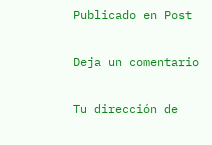Publicado en Post

Deja un comentario

Tu dirección de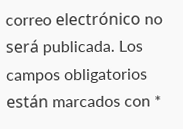correo electrónico no será publicada. Los campos obligatorios están marcados con *